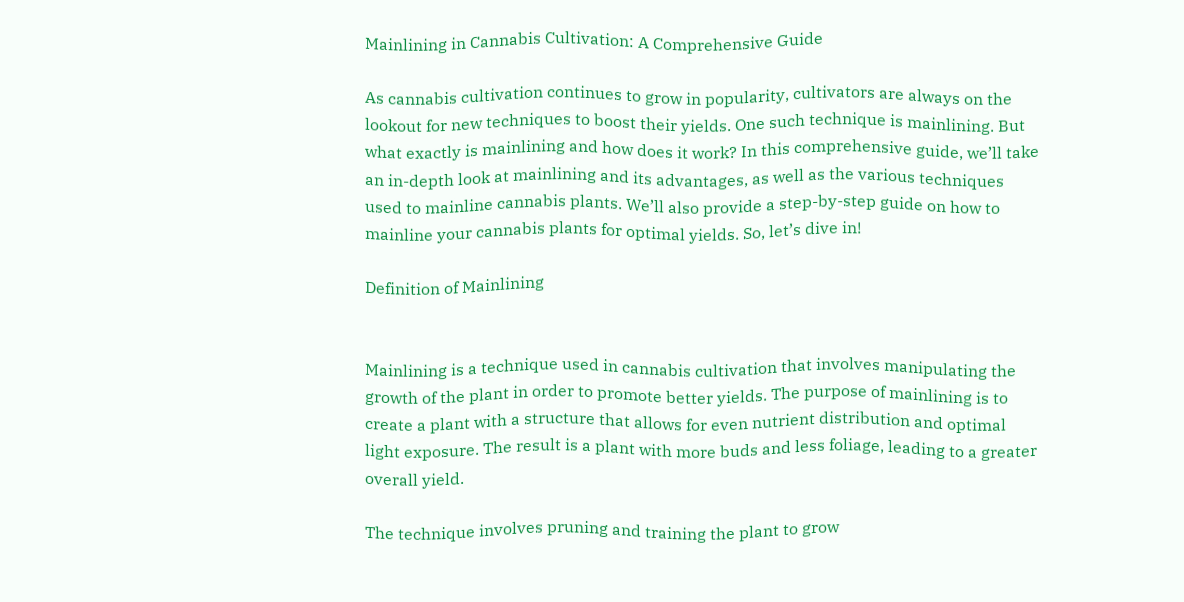Mainlining in Cannabis Cultivation: A Comprehensive Guide

As cannabis cultivation continues to grow in popularity, cultivators are always on the lookout for new techniques to boost their yields. One such technique is mainlining. But what exactly is mainlining and how does it work? In this comprehensive guide, we’ll take an in-depth look at mainlining and its advantages, as well as the various techniques used to mainline cannabis plants. We’ll also provide a step-by-step guide on how to mainline your cannabis plants for optimal yields. So, let’s dive in!

Definition of Mainlining


Mainlining is a technique used in cannabis cultivation that involves manipulating the growth of the plant in order to promote better yields. The purpose of mainlining is to create a plant with a structure that allows for even nutrient distribution and optimal light exposure. The result is a plant with more buds and less foliage, leading to a greater overall yield.

The technique involves pruning and training the plant to grow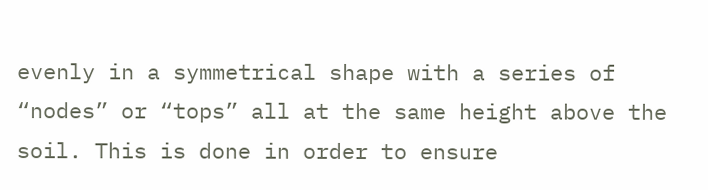evenly in a symmetrical shape with a series of “nodes” or “tops” all at the same height above the soil. This is done in order to ensure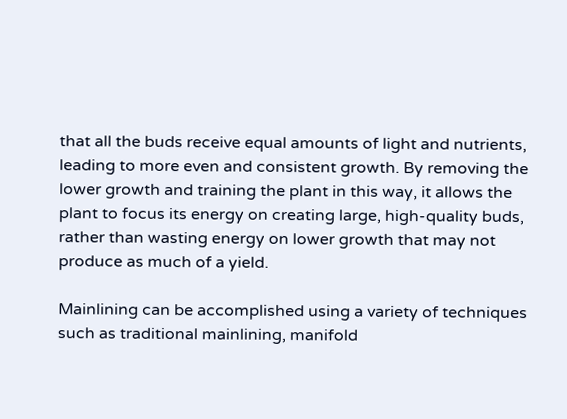that all the buds receive equal amounts of light and nutrients, leading to more even and consistent growth. By removing the lower growth and training the plant in this way, it allows the plant to focus its energy on creating large, high-quality buds, rather than wasting energy on lower growth that may not produce as much of a yield.

Mainlining can be accomplished using a variety of techniques such as traditional mainlining, manifold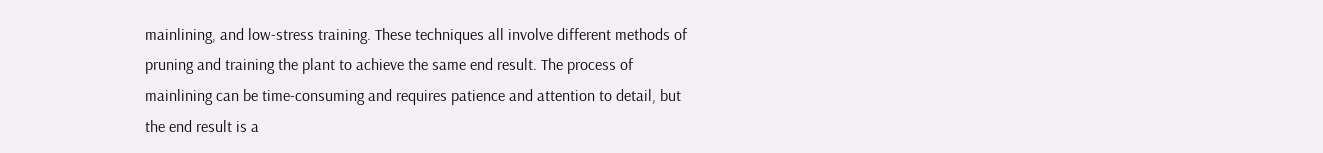mainlining, and low-stress training. These techniques all involve different methods of pruning and training the plant to achieve the same end result. The process of mainlining can be time-consuming and requires patience and attention to detail, but the end result is a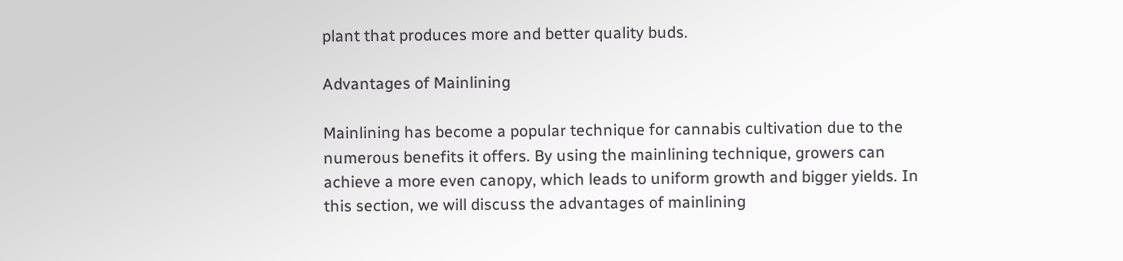plant that produces more and better quality buds.

Advantages of Mainlining

Mainlining has become a popular technique for cannabis cultivation due to the numerous benefits it offers. By using the mainlining technique, growers can achieve a more even canopy, which leads to uniform growth and bigger yields. In this section, we will discuss the advantages of mainlining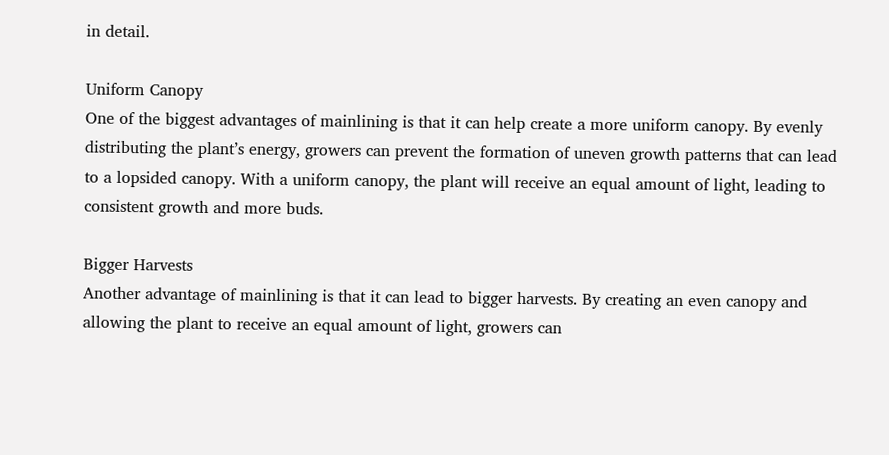in detail.

Uniform Canopy
One of the biggest advantages of mainlining is that it can help create a more uniform canopy. By evenly distributing the plant’s energy, growers can prevent the formation of uneven growth patterns that can lead to a lopsided canopy. With a uniform canopy, the plant will receive an equal amount of light, leading to consistent growth and more buds.

Bigger Harvests
Another advantage of mainlining is that it can lead to bigger harvests. By creating an even canopy and allowing the plant to receive an equal amount of light, growers can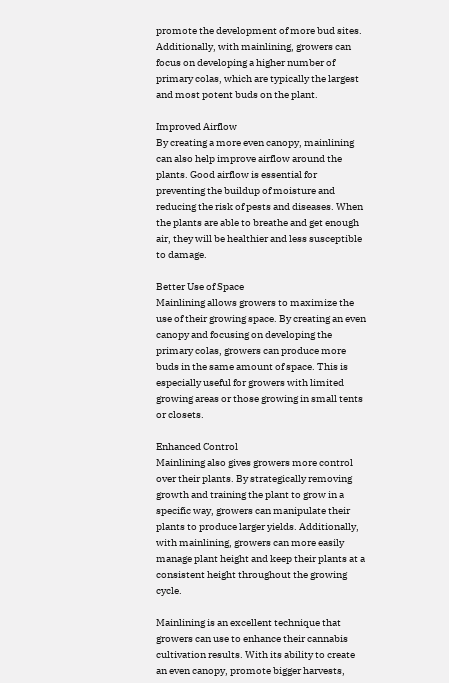promote the development of more bud sites. Additionally, with mainlining, growers can focus on developing a higher number of primary colas, which are typically the largest and most potent buds on the plant.

Improved Airflow
By creating a more even canopy, mainlining can also help improve airflow around the plants. Good airflow is essential for preventing the buildup of moisture and reducing the risk of pests and diseases. When the plants are able to breathe and get enough air, they will be healthier and less susceptible to damage.

Better Use of Space
Mainlining allows growers to maximize the use of their growing space. By creating an even canopy and focusing on developing the primary colas, growers can produce more buds in the same amount of space. This is especially useful for growers with limited growing areas or those growing in small tents or closets.

Enhanced Control
Mainlining also gives growers more control over their plants. By strategically removing growth and training the plant to grow in a specific way, growers can manipulate their plants to produce larger yields. Additionally, with mainlining, growers can more easily manage plant height and keep their plants at a consistent height throughout the growing cycle.

Mainlining is an excellent technique that growers can use to enhance their cannabis cultivation results. With its ability to create an even canopy, promote bigger harvests,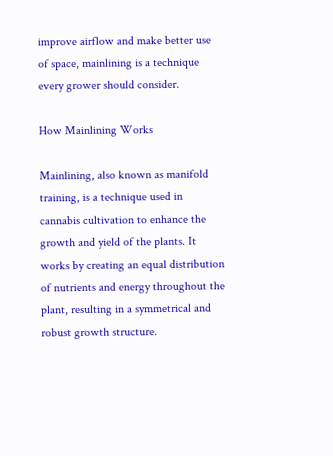improve airflow and make better use of space, mainlining is a technique every grower should consider.

How Mainlining Works

Mainlining, also known as manifold training, is a technique used in cannabis cultivation to enhance the growth and yield of the plants. It works by creating an equal distribution of nutrients and energy throughout the plant, resulting in a symmetrical and robust growth structure.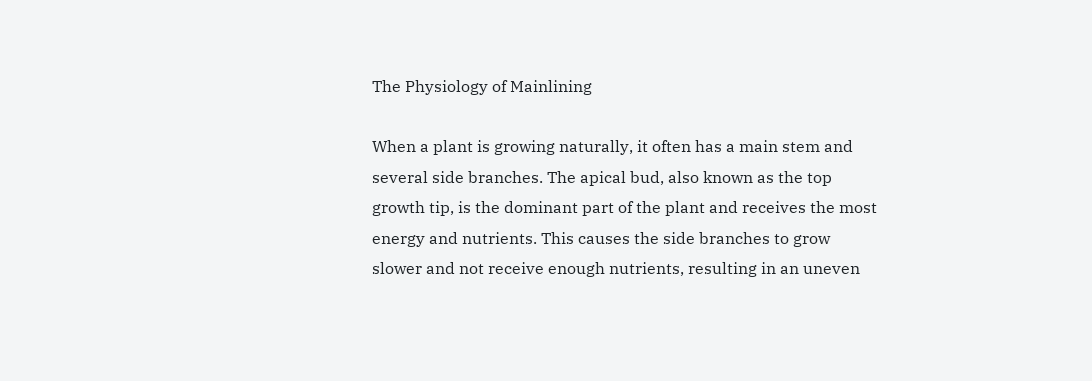The Physiology of Mainlining

When a plant is growing naturally, it often has a main stem and several side branches. The apical bud, also known as the top growth tip, is the dominant part of the plant and receives the most energy and nutrients. This causes the side branches to grow slower and not receive enough nutrients, resulting in an uneven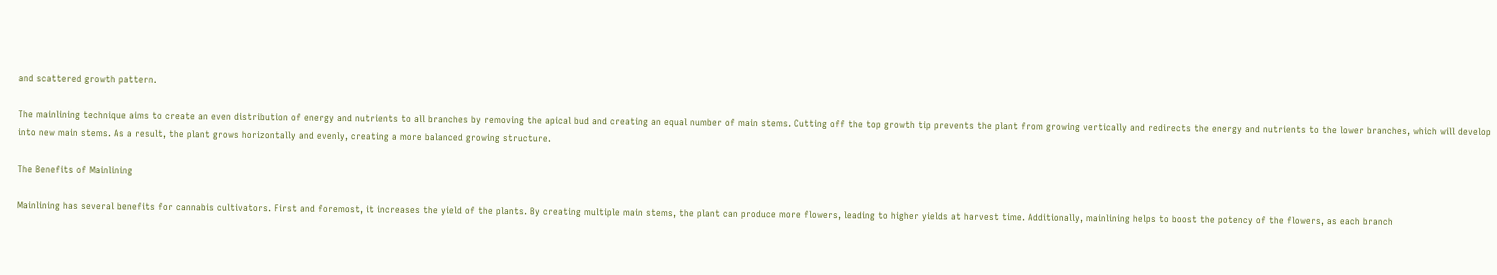and scattered growth pattern.

The mainlining technique aims to create an even distribution of energy and nutrients to all branches by removing the apical bud and creating an equal number of main stems. Cutting off the top growth tip prevents the plant from growing vertically and redirects the energy and nutrients to the lower branches, which will develop into new main stems. As a result, the plant grows horizontally and evenly, creating a more balanced growing structure.

The Benefits of Mainlining

Mainlining has several benefits for cannabis cultivators. First and foremost, it increases the yield of the plants. By creating multiple main stems, the plant can produce more flowers, leading to higher yields at harvest time. Additionally, mainlining helps to boost the potency of the flowers, as each branch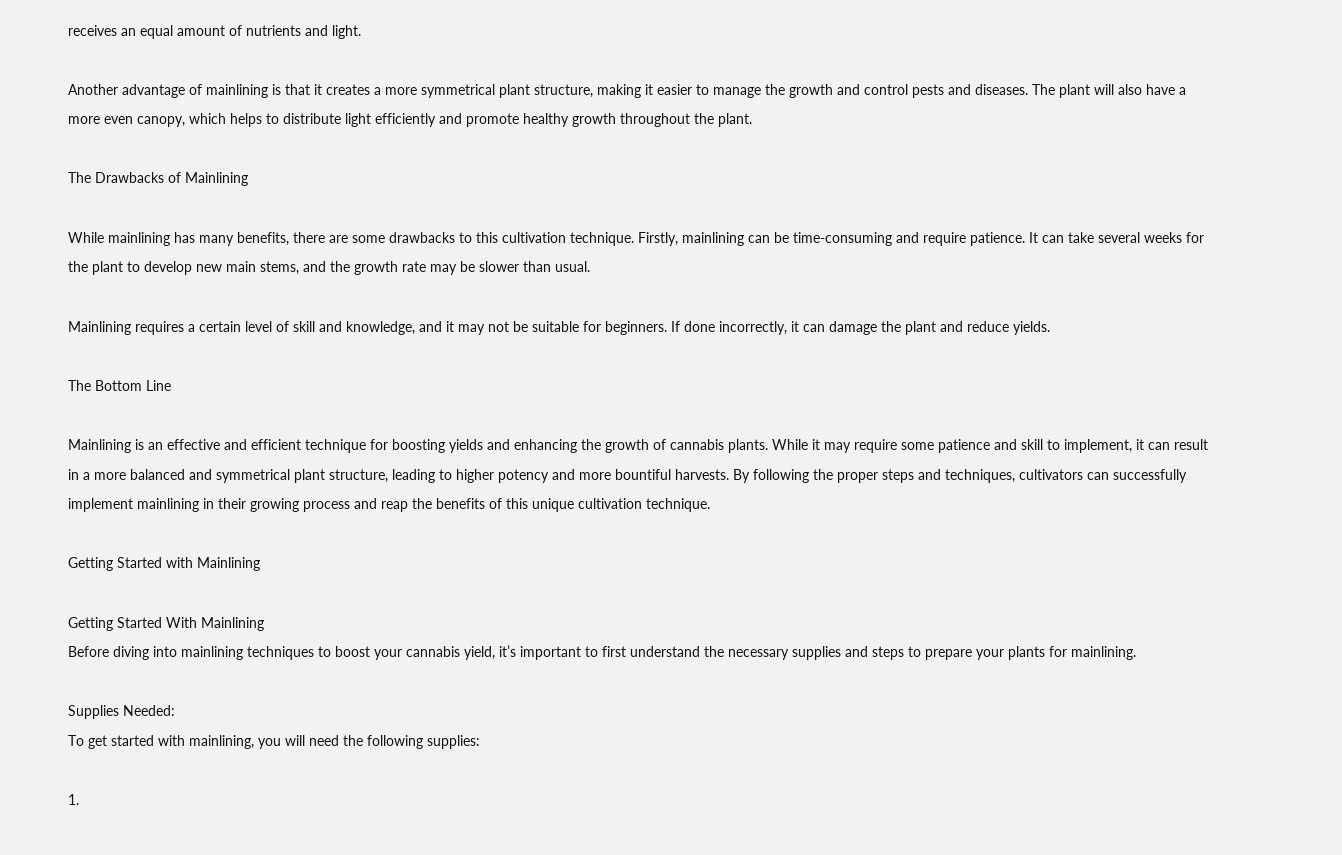receives an equal amount of nutrients and light.

Another advantage of mainlining is that it creates a more symmetrical plant structure, making it easier to manage the growth and control pests and diseases. The plant will also have a more even canopy, which helps to distribute light efficiently and promote healthy growth throughout the plant.

The Drawbacks of Mainlining

While mainlining has many benefits, there are some drawbacks to this cultivation technique. Firstly, mainlining can be time-consuming and require patience. It can take several weeks for the plant to develop new main stems, and the growth rate may be slower than usual.

Mainlining requires a certain level of skill and knowledge, and it may not be suitable for beginners. If done incorrectly, it can damage the plant and reduce yields.

The Bottom Line

Mainlining is an effective and efficient technique for boosting yields and enhancing the growth of cannabis plants. While it may require some patience and skill to implement, it can result in a more balanced and symmetrical plant structure, leading to higher potency and more bountiful harvests. By following the proper steps and techniques, cultivators can successfully implement mainlining in their growing process and reap the benefits of this unique cultivation technique.

Getting Started with Mainlining

Getting Started With Mainlining
Before diving into mainlining techniques to boost your cannabis yield, it’s important to first understand the necessary supplies and steps to prepare your plants for mainlining.

Supplies Needed:
To get started with mainlining, you will need the following supplies:

1.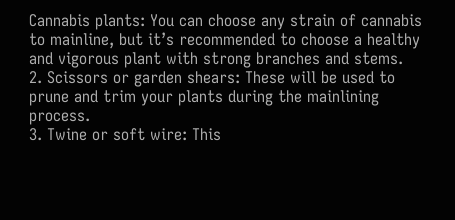Cannabis plants: You can choose any strain of cannabis to mainline, but it’s recommended to choose a healthy and vigorous plant with strong branches and stems.
2. Scissors or garden shears: These will be used to prune and trim your plants during the mainlining process.
3. Twine or soft wire: This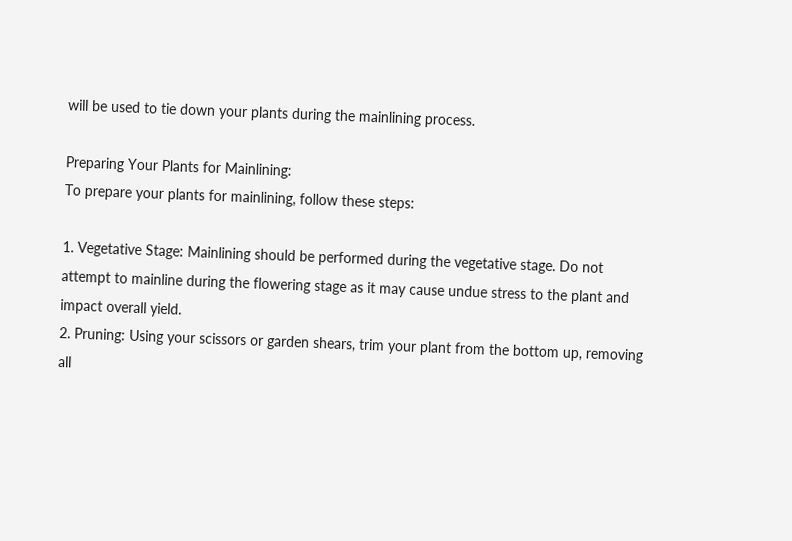will be used to tie down your plants during the mainlining process.

Preparing Your Plants for Mainlining:
To prepare your plants for mainlining, follow these steps:

1. Vegetative Stage: Mainlining should be performed during the vegetative stage. Do not attempt to mainline during the flowering stage as it may cause undue stress to the plant and impact overall yield.
2. Pruning: Using your scissors or garden shears, trim your plant from the bottom up, removing all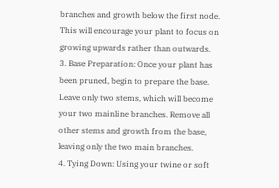branches and growth below the first node. This will encourage your plant to focus on growing upwards rather than outwards.
3. Base Preparation: Once your plant has been pruned, begin to prepare the base. Leave only two stems, which will become your two mainline branches. Remove all other stems and growth from the base, leaving only the two main branches.
4. Tying Down: Using your twine or soft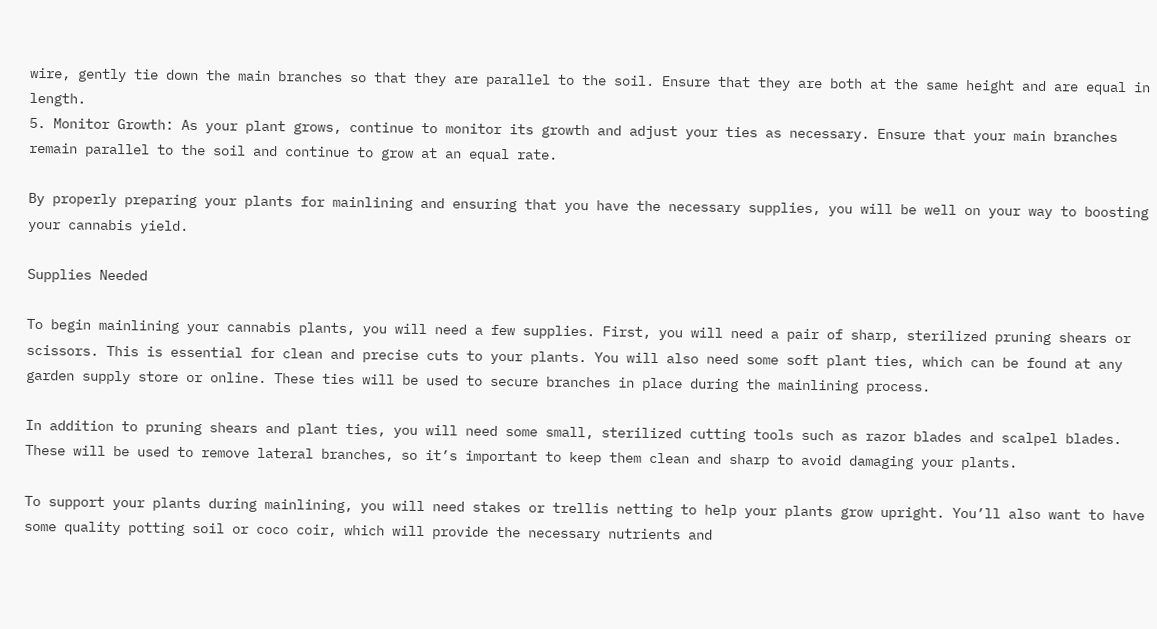wire, gently tie down the main branches so that they are parallel to the soil. Ensure that they are both at the same height and are equal in length.
5. Monitor Growth: As your plant grows, continue to monitor its growth and adjust your ties as necessary. Ensure that your main branches remain parallel to the soil and continue to grow at an equal rate.

By properly preparing your plants for mainlining and ensuring that you have the necessary supplies, you will be well on your way to boosting your cannabis yield.

Supplies Needed

To begin mainlining your cannabis plants, you will need a few supplies. First, you will need a pair of sharp, sterilized pruning shears or scissors. This is essential for clean and precise cuts to your plants. You will also need some soft plant ties, which can be found at any garden supply store or online. These ties will be used to secure branches in place during the mainlining process.

In addition to pruning shears and plant ties, you will need some small, sterilized cutting tools such as razor blades and scalpel blades. These will be used to remove lateral branches, so it’s important to keep them clean and sharp to avoid damaging your plants.

To support your plants during mainlining, you will need stakes or trellis netting to help your plants grow upright. You’ll also want to have some quality potting soil or coco coir, which will provide the necessary nutrients and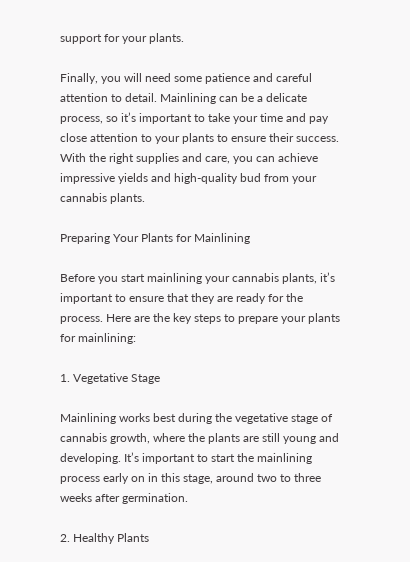support for your plants.

Finally, you will need some patience and careful attention to detail. Mainlining can be a delicate process, so it’s important to take your time and pay close attention to your plants to ensure their success. With the right supplies and care, you can achieve impressive yields and high-quality bud from your cannabis plants.

Preparing Your Plants for Mainlining

Before you start mainlining your cannabis plants, it’s important to ensure that they are ready for the process. Here are the key steps to prepare your plants for mainlining:

1. Vegetative Stage

Mainlining works best during the vegetative stage of cannabis growth, where the plants are still young and developing. It’s important to start the mainlining process early on in this stage, around two to three weeks after germination.

2. Healthy Plants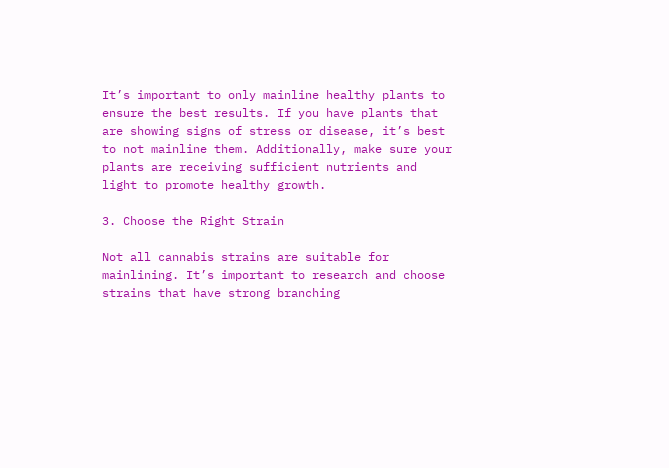It’s important to only mainline healthy plants to ensure the best results. If you have plants that are showing signs of stress or disease, it’s best to not mainline them. Additionally, make sure your plants are receiving sufficient nutrients and light to promote healthy growth.

3. Choose the Right Strain

Not all cannabis strains are suitable for mainlining. It’s important to research and choose strains that have strong branching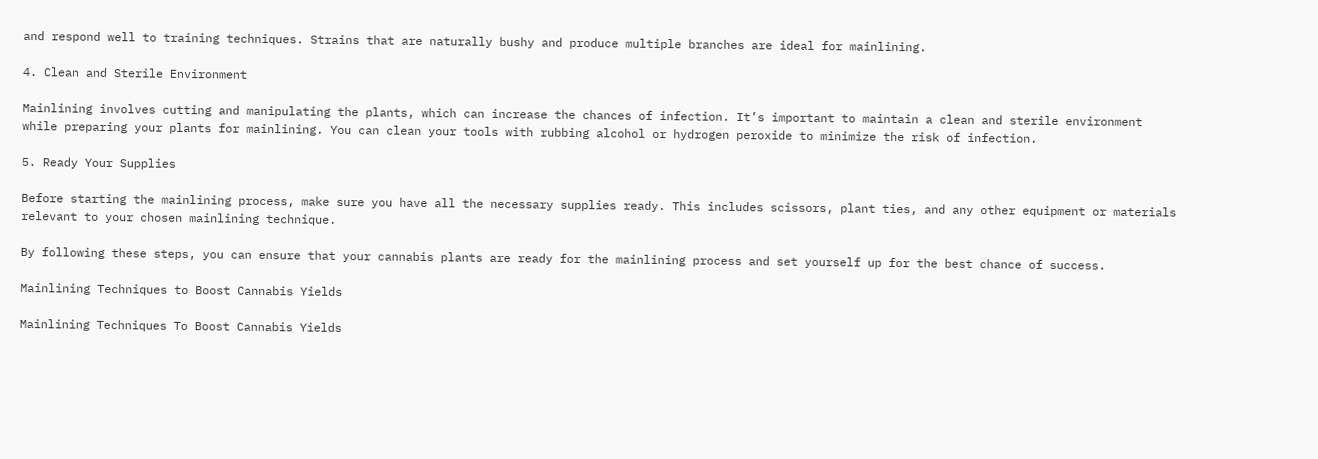and respond well to training techniques. Strains that are naturally bushy and produce multiple branches are ideal for mainlining.

4. Clean and Sterile Environment

Mainlining involves cutting and manipulating the plants, which can increase the chances of infection. It’s important to maintain a clean and sterile environment while preparing your plants for mainlining. You can clean your tools with rubbing alcohol or hydrogen peroxide to minimize the risk of infection.

5. Ready Your Supplies

Before starting the mainlining process, make sure you have all the necessary supplies ready. This includes scissors, plant ties, and any other equipment or materials relevant to your chosen mainlining technique.

By following these steps, you can ensure that your cannabis plants are ready for the mainlining process and set yourself up for the best chance of success.

Mainlining Techniques to Boost Cannabis Yields

Mainlining Techniques To Boost Cannabis Yields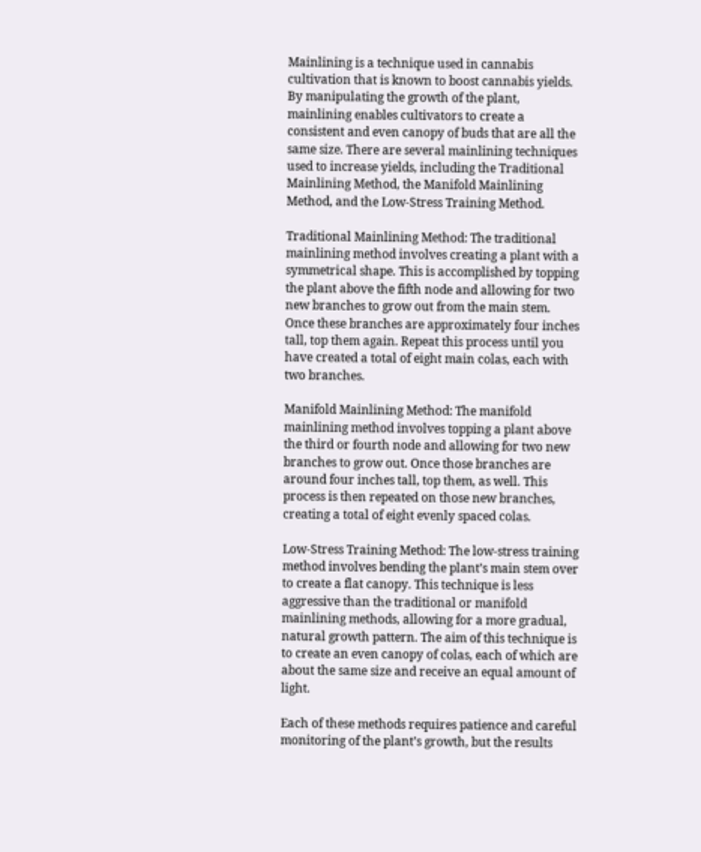Mainlining is a technique used in cannabis cultivation that is known to boost cannabis yields. By manipulating the growth of the plant, mainlining enables cultivators to create a consistent and even canopy of buds that are all the same size. There are several mainlining techniques used to increase yields, including the Traditional Mainlining Method, the Manifold Mainlining Method, and the Low-Stress Training Method.

Traditional Mainlining Method: The traditional mainlining method involves creating a plant with a symmetrical shape. This is accomplished by topping the plant above the fifth node and allowing for two new branches to grow out from the main stem. Once these branches are approximately four inches tall, top them again. Repeat this process until you have created a total of eight main colas, each with two branches.

Manifold Mainlining Method: The manifold mainlining method involves topping a plant above the third or fourth node and allowing for two new branches to grow out. Once those branches are around four inches tall, top them, as well. This process is then repeated on those new branches, creating a total of eight evenly spaced colas.

Low-Stress Training Method: The low-stress training method involves bending the plant’s main stem over to create a flat canopy. This technique is less aggressive than the traditional or manifold mainlining methods, allowing for a more gradual, natural growth pattern. The aim of this technique is to create an even canopy of colas, each of which are about the same size and receive an equal amount of light.

Each of these methods requires patience and careful monitoring of the plant’s growth, but the results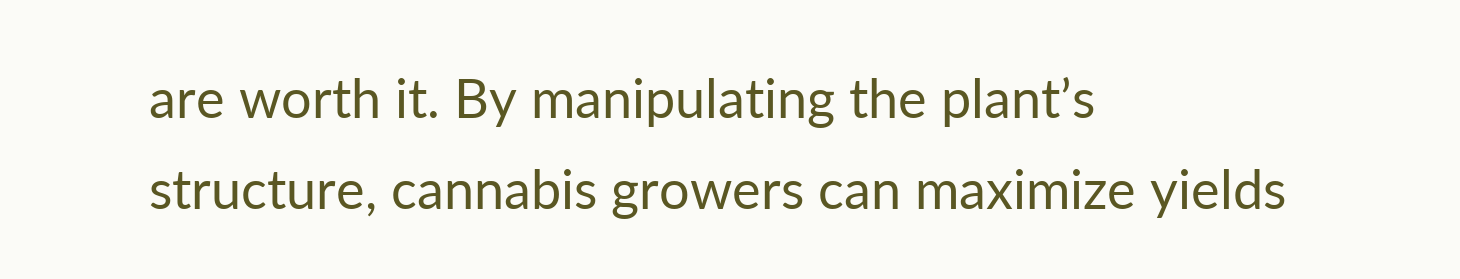are worth it. By manipulating the plant’s structure, cannabis growers can maximize yields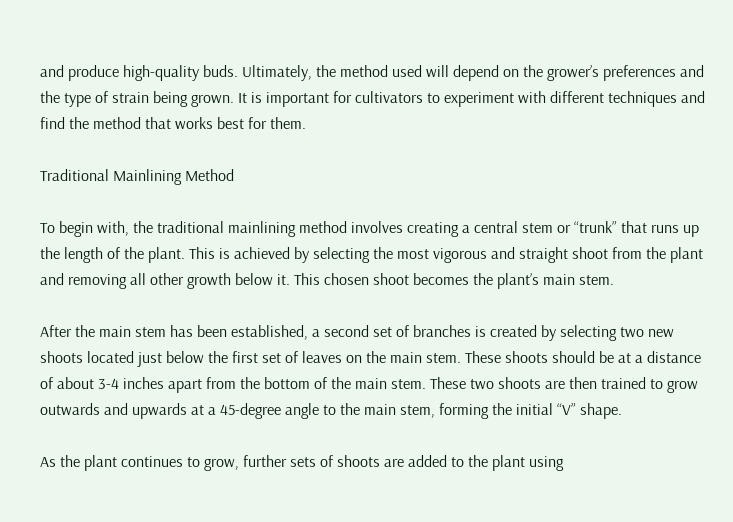and produce high-quality buds. Ultimately, the method used will depend on the grower’s preferences and the type of strain being grown. It is important for cultivators to experiment with different techniques and find the method that works best for them.

Traditional Mainlining Method

To begin with, the traditional mainlining method involves creating a central stem or “trunk” that runs up the length of the plant. This is achieved by selecting the most vigorous and straight shoot from the plant and removing all other growth below it. This chosen shoot becomes the plant’s main stem.

After the main stem has been established, a second set of branches is created by selecting two new shoots located just below the first set of leaves on the main stem. These shoots should be at a distance of about 3-4 inches apart from the bottom of the main stem. These two shoots are then trained to grow outwards and upwards at a 45-degree angle to the main stem, forming the initial “V” shape.

As the plant continues to grow, further sets of shoots are added to the plant using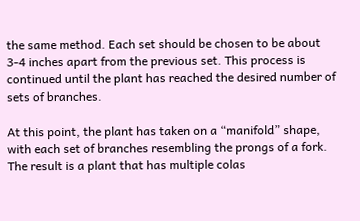the same method. Each set should be chosen to be about 3-4 inches apart from the previous set. This process is continued until the plant has reached the desired number of sets of branches.

At this point, the plant has taken on a “manifold” shape, with each set of branches resembling the prongs of a fork. The result is a plant that has multiple colas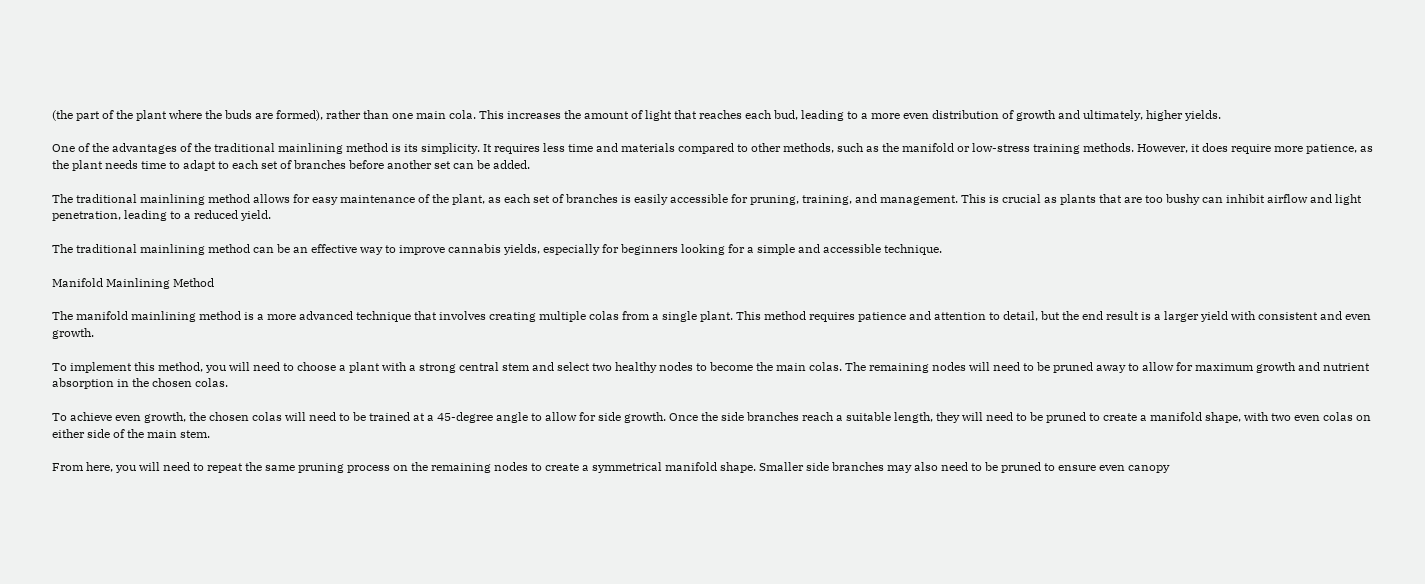(the part of the plant where the buds are formed), rather than one main cola. This increases the amount of light that reaches each bud, leading to a more even distribution of growth and ultimately, higher yields.

One of the advantages of the traditional mainlining method is its simplicity. It requires less time and materials compared to other methods, such as the manifold or low-stress training methods. However, it does require more patience, as the plant needs time to adapt to each set of branches before another set can be added.

The traditional mainlining method allows for easy maintenance of the plant, as each set of branches is easily accessible for pruning, training, and management. This is crucial as plants that are too bushy can inhibit airflow and light penetration, leading to a reduced yield.

The traditional mainlining method can be an effective way to improve cannabis yields, especially for beginners looking for a simple and accessible technique.

Manifold Mainlining Method

The manifold mainlining method is a more advanced technique that involves creating multiple colas from a single plant. This method requires patience and attention to detail, but the end result is a larger yield with consistent and even growth.

To implement this method, you will need to choose a plant with a strong central stem and select two healthy nodes to become the main colas. The remaining nodes will need to be pruned away to allow for maximum growth and nutrient absorption in the chosen colas.

To achieve even growth, the chosen colas will need to be trained at a 45-degree angle to allow for side growth. Once the side branches reach a suitable length, they will need to be pruned to create a manifold shape, with two even colas on either side of the main stem.

From here, you will need to repeat the same pruning process on the remaining nodes to create a symmetrical manifold shape. Smaller side branches may also need to be pruned to ensure even canopy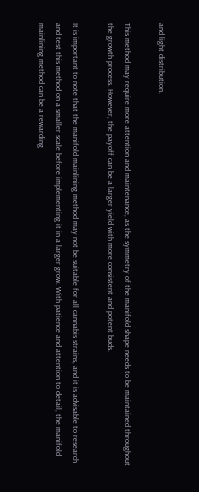and light distribution.

This method may require more attention and maintenance, as the symmetry of the manifold shape needs to be maintained throughout the growth process. However, the payoff can be a larger yield with more consistent and potent buds.

It is important to note that the manifold mainlining method may not be suitable for all cannabis strains, and it is advisable to research and test this method on a smaller scale before implementing it in a larger grow. With patience and attention to detail, the manifold mainlining method can be a rewarding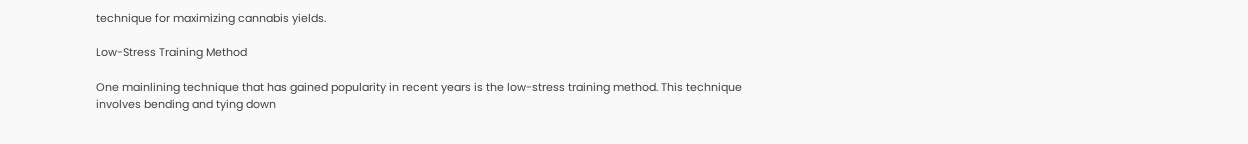technique for maximizing cannabis yields.

Low-Stress Training Method

One mainlining technique that has gained popularity in recent years is the low-stress training method. This technique involves bending and tying down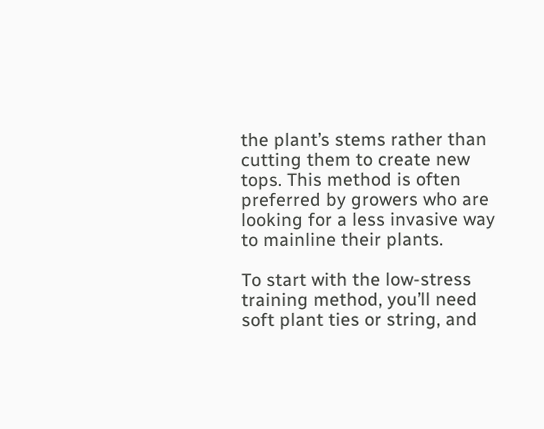the plant’s stems rather than cutting them to create new tops. This method is often preferred by growers who are looking for a less invasive way to mainline their plants.

To start with the low-stress training method, you’ll need soft plant ties or string, and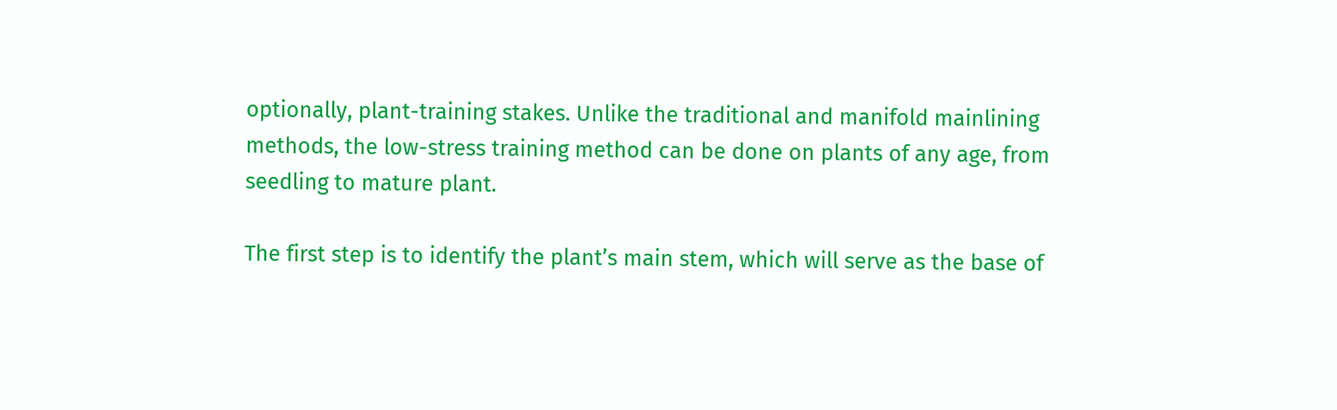optionally, plant-training stakes. Unlike the traditional and manifold mainlining methods, the low-stress training method can be done on plants of any age, from seedling to mature plant.

The first step is to identify the plant’s main stem, which will serve as the base of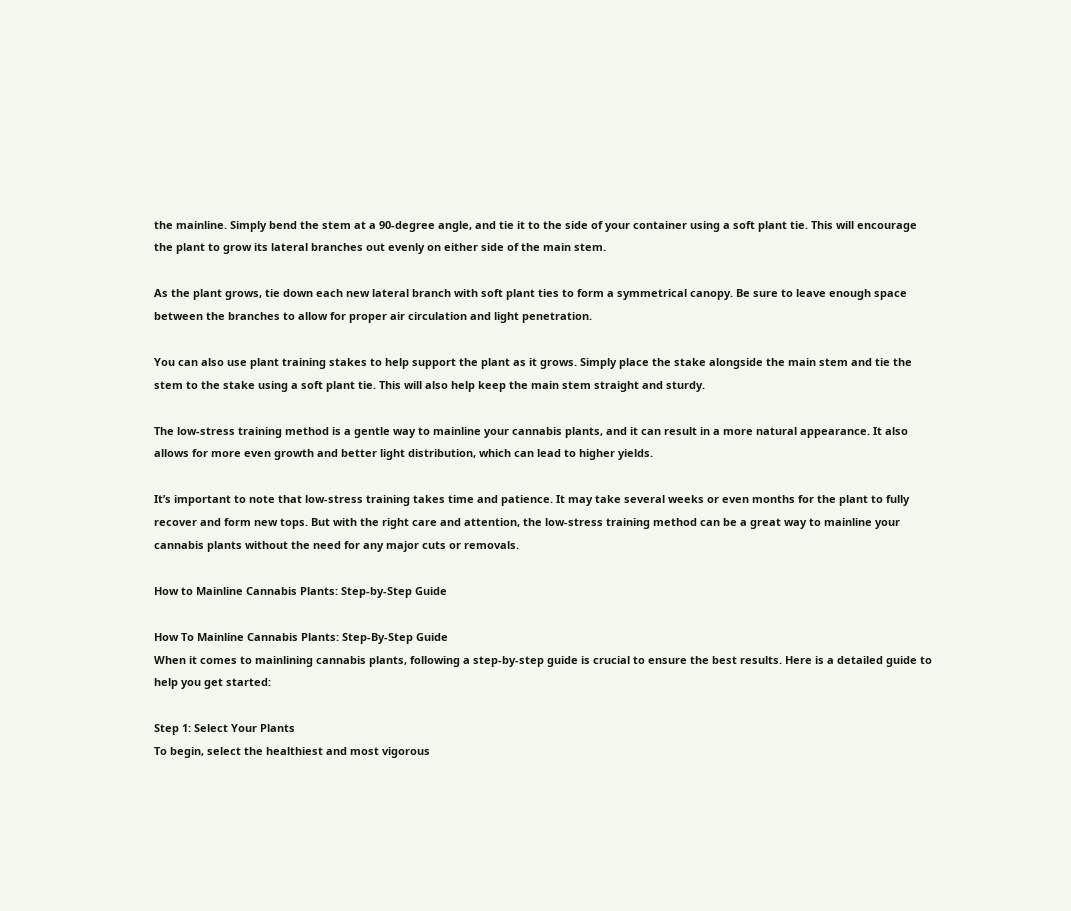the mainline. Simply bend the stem at a 90-degree angle, and tie it to the side of your container using a soft plant tie. This will encourage the plant to grow its lateral branches out evenly on either side of the main stem.

As the plant grows, tie down each new lateral branch with soft plant ties to form a symmetrical canopy. Be sure to leave enough space between the branches to allow for proper air circulation and light penetration.

You can also use plant training stakes to help support the plant as it grows. Simply place the stake alongside the main stem and tie the stem to the stake using a soft plant tie. This will also help keep the main stem straight and sturdy.

The low-stress training method is a gentle way to mainline your cannabis plants, and it can result in a more natural appearance. It also allows for more even growth and better light distribution, which can lead to higher yields.

It’s important to note that low-stress training takes time and patience. It may take several weeks or even months for the plant to fully recover and form new tops. But with the right care and attention, the low-stress training method can be a great way to mainline your cannabis plants without the need for any major cuts or removals.

How to Mainline Cannabis Plants: Step-by-Step Guide

How To Mainline Cannabis Plants: Step-By-Step Guide
When it comes to mainlining cannabis plants, following a step-by-step guide is crucial to ensure the best results. Here is a detailed guide to help you get started:

Step 1: Select Your Plants
To begin, select the healthiest and most vigorous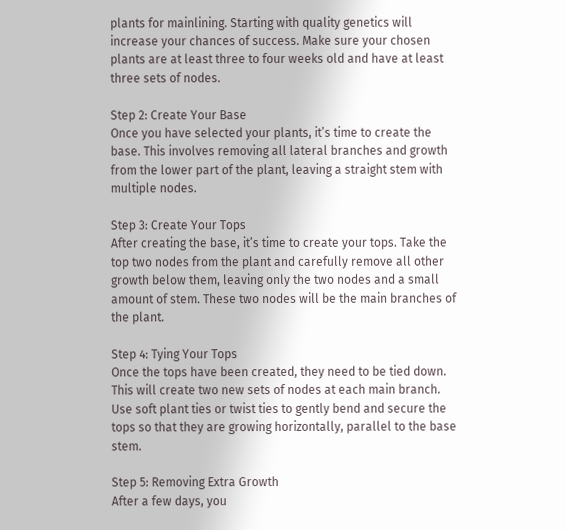plants for mainlining. Starting with quality genetics will increase your chances of success. Make sure your chosen plants are at least three to four weeks old and have at least three sets of nodes.

Step 2: Create Your Base
Once you have selected your plants, it’s time to create the base. This involves removing all lateral branches and growth from the lower part of the plant, leaving a straight stem with multiple nodes.

Step 3: Create Your Tops
After creating the base, it’s time to create your tops. Take the top two nodes from the plant and carefully remove all other growth below them, leaving only the two nodes and a small amount of stem. These two nodes will be the main branches of the plant.

Step 4: Tying Your Tops
Once the tops have been created, they need to be tied down. This will create two new sets of nodes at each main branch. Use soft plant ties or twist ties to gently bend and secure the tops so that they are growing horizontally, parallel to the base stem.

Step 5: Removing Extra Growth
After a few days, you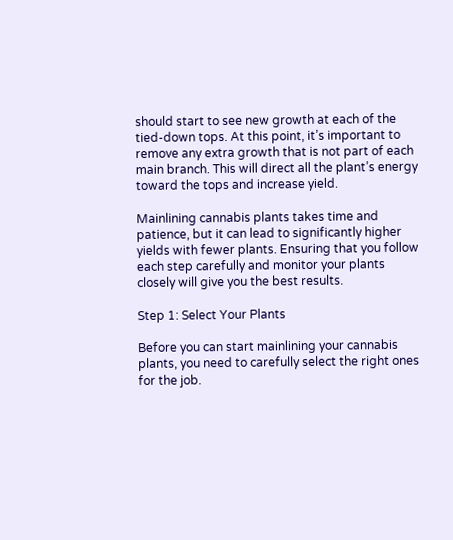should start to see new growth at each of the tied-down tops. At this point, it’s important to remove any extra growth that is not part of each main branch. This will direct all the plant’s energy toward the tops and increase yield.

Mainlining cannabis plants takes time and patience, but it can lead to significantly higher yields with fewer plants. Ensuring that you follow each step carefully and monitor your plants closely will give you the best results.

Step 1: Select Your Plants

Before you can start mainlining your cannabis plants, you need to carefully select the right ones for the job.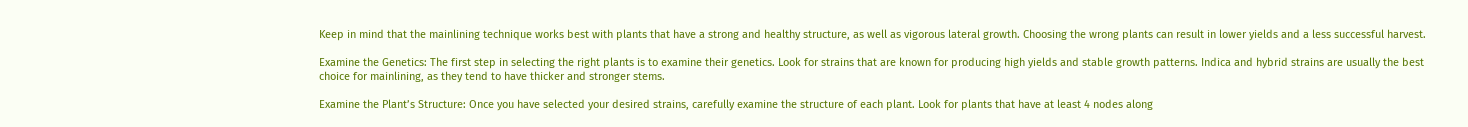Keep in mind that the mainlining technique works best with plants that have a strong and healthy structure, as well as vigorous lateral growth. Choosing the wrong plants can result in lower yields and a less successful harvest.

Examine the Genetics: The first step in selecting the right plants is to examine their genetics. Look for strains that are known for producing high yields and stable growth patterns. Indica and hybrid strains are usually the best choice for mainlining, as they tend to have thicker and stronger stems.

Examine the Plant’s Structure: Once you have selected your desired strains, carefully examine the structure of each plant. Look for plants that have at least 4 nodes along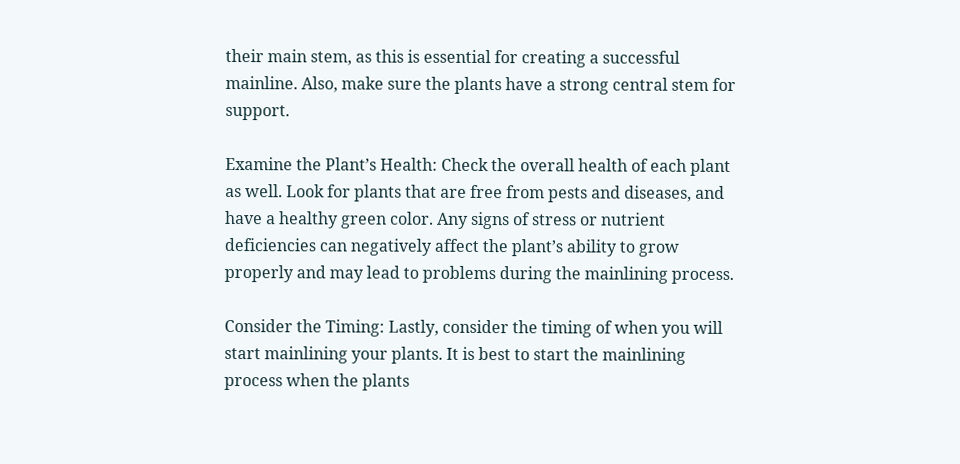their main stem, as this is essential for creating a successful mainline. Also, make sure the plants have a strong central stem for support.

Examine the Plant’s Health: Check the overall health of each plant as well. Look for plants that are free from pests and diseases, and have a healthy green color. Any signs of stress or nutrient deficiencies can negatively affect the plant’s ability to grow properly and may lead to problems during the mainlining process.

Consider the Timing: Lastly, consider the timing of when you will start mainlining your plants. It is best to start the mainlining process when the plants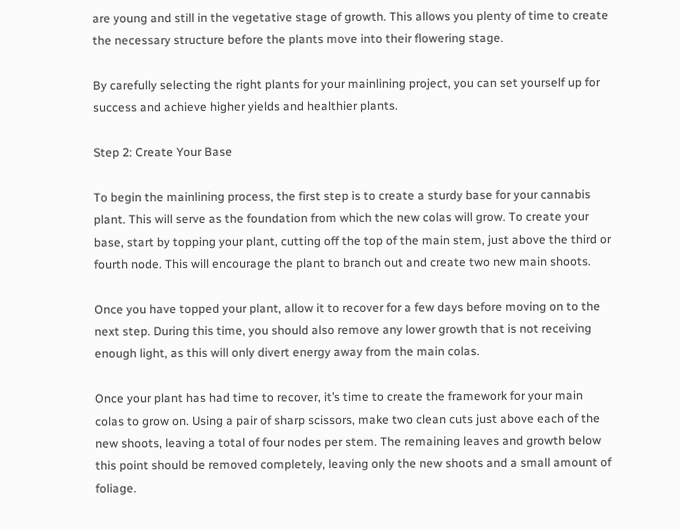are young and still in the vegetative stage of growth. This allows you plenty of time to create the necessary structure before the plants move into their flowering stage.

By carefully selecting the right plants for your mainlining project, you can set yourself up for success and achieve higher yields and healthier plants.

Step 2: Create Your Base

To begin the mainlining process, the first step is to create a sturdy base for your cannabis plant. This will serve as the foundation from which the new colas will grow. To create your base, start by topping your plant, cutting off the top of the main stem, just above the third or fourth node. This will encourage the plant to branch out and create two new main shoots.

Once you have topped your plant, allow it to recover for a few days before moving on to the next step. During this time, you should also remove any lower growth that is not receiving enough light, as this will only divert energy away from the main colas.

Once your plant has had time to recover, it’s time to create the framework for your main colas to grow on. Using a pair of sharp scissors, make two clean cuts just above each of the new shoots, leaving a total of four nodes per stem. The remaining leaves and growth below this point should be removed completely, leaving only the new shoots and a small amount of foliage.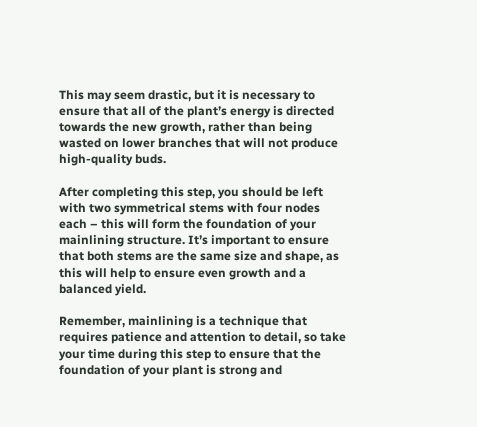This may seem drastic, but it is necessary to ensure that all of the plant’s energy is directed towards the new growth, rather than being wasted on lower branches that will not produce high-quality buds.

After completing this step, you should be left with two symmetrical stems with four nodes each – this will form the foundation of your mainlining structure. It’s important to ensure that both stems are the same size and shape, as this will help to ensure even growth and a balanced yield.

Remember, mainlining is a technique that requires patience and attention to detail, so take your time during this step to ensure that the foundation of your plant is strong and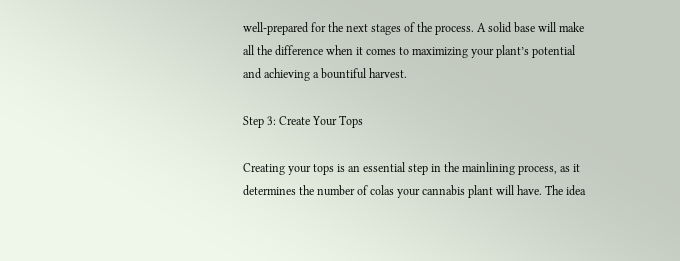well-prepared for the next stages of the process. A solid base will make all the difference when it comes to maximizing your plant’s potential and achieving a bountiful harvest.

Step 3: Create Your Tops

Creating your tops is an essential step in the mainlining process, as it determines the number of colas your cannabis plant will have. The idea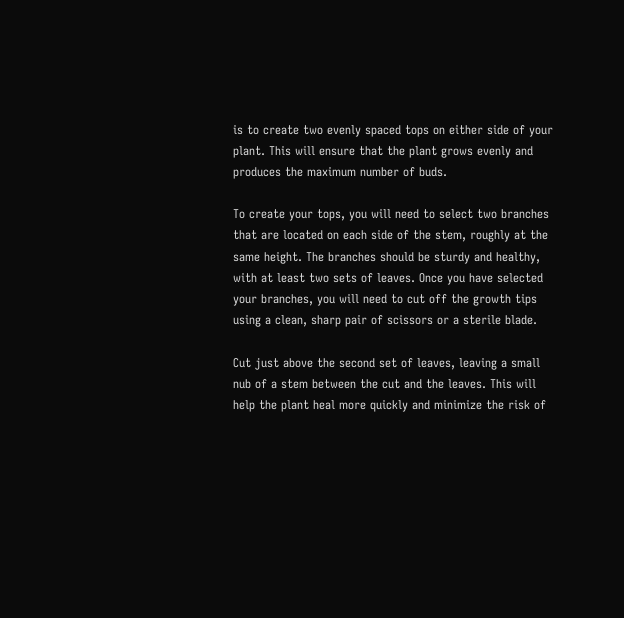is to create two evenly spaced tops on either side of your plant. This will ensure that the plant grows evenly and produces the maximum number of buds.

To create your tops, you will need to select two branches that are located on each side of the stem, roughly at the same height. The branches should be sturdy and healthy, with at least two sets of leaves. Once you have selected your branches, you will need to cut off the growth tips using a clean, sharp pair of scissors or a sterile blade.

Cut just above the second set of leaves, leaving a small nub of a stem between the cut and the leaves. This will help the plant heal more quickly and minimize the risk of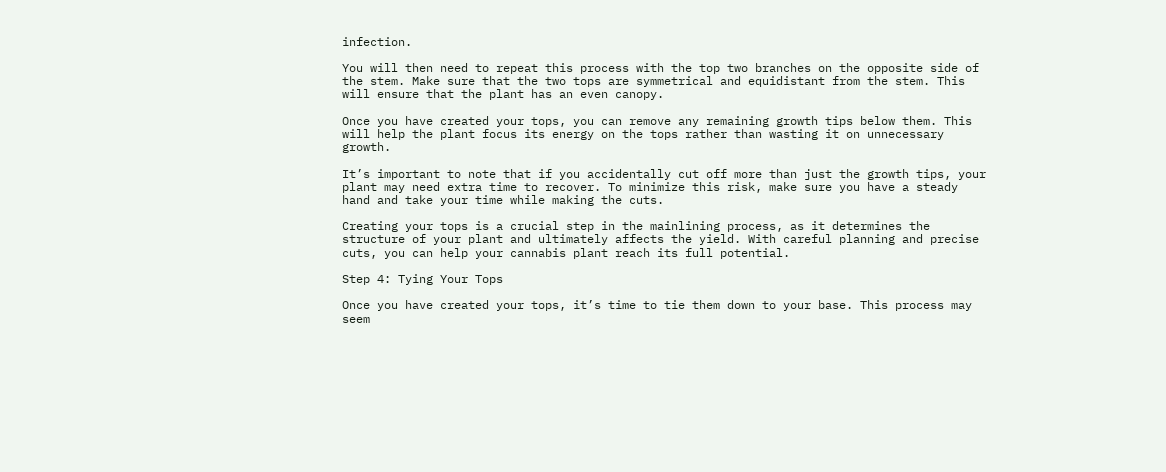infection.

You will then need to repeat this process with the top two branches on the opposite side of the stem. Make sure that the two tops are symmetrical and equidistant from the stem. This will ensure that the plant has an even canopy.

Once you have created your tops, you can remove any remaining growth tips below them. This will help the plant focus its energy on the tops rather than wasting it on unnecessary growth.

It’s important to note that if you accidentally cut off more than just the growth tips, your plant may need extra time to recover. To minimize this risk, make sure you have a steady hand and take your time while making the cuts.

Creating your tops is a crucial step in the mainlining process, as it determines the structure of your plant and ultimately affects the yield. With careful planning and precise cuts, you can help your cannabis plant reach its full potential.

Step 4: Tying Your Tops

Once you have created your tops, it’s time to tie them down to your base. This process may seem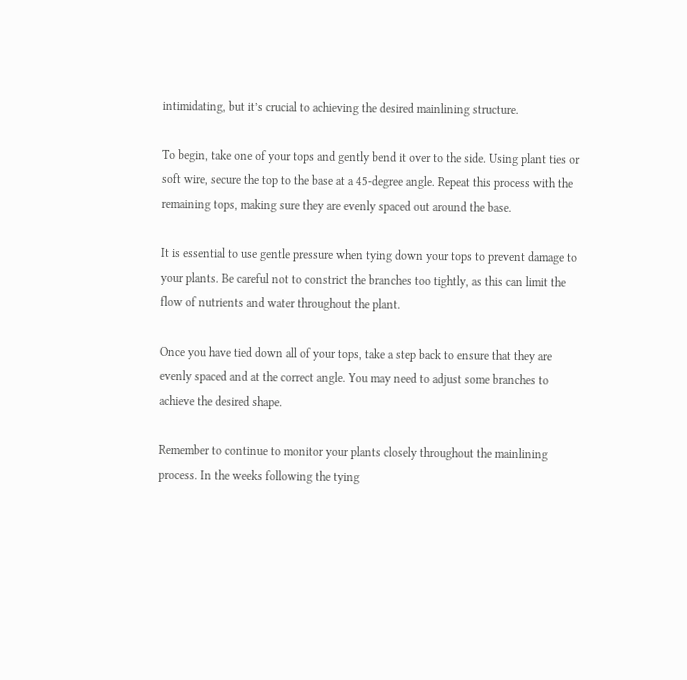intimidating, but it’s crucial to achieving the desired mainlining structure.

To begin, take one of your tops and gently bend it over to the side. Using plant ties or soft wire, secure the top to the base at a 45-degree angle. Repeat this process with the remaining tops, making sure they are evenly spaced out around the base.

It is essential to use gentle pressure when tying down your tops to prevent damage to your plants. Be careful not to constrict the branches too tightly, as this can limit the flow of nutrients and water throughout the plant.

Once you have tied down all of your tops, take a step back to ensure that they are evenly spaced and at the correct angle. You may need to adjust some branches to achieve the desired shape.

Remember to continue to monitor your plants closely throughout the mainlining process. In the weeks following the tying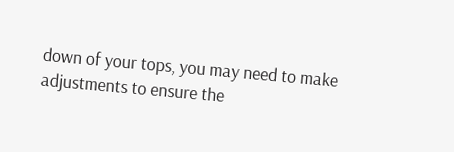down of your tops, you may need to make adjustments to ensure the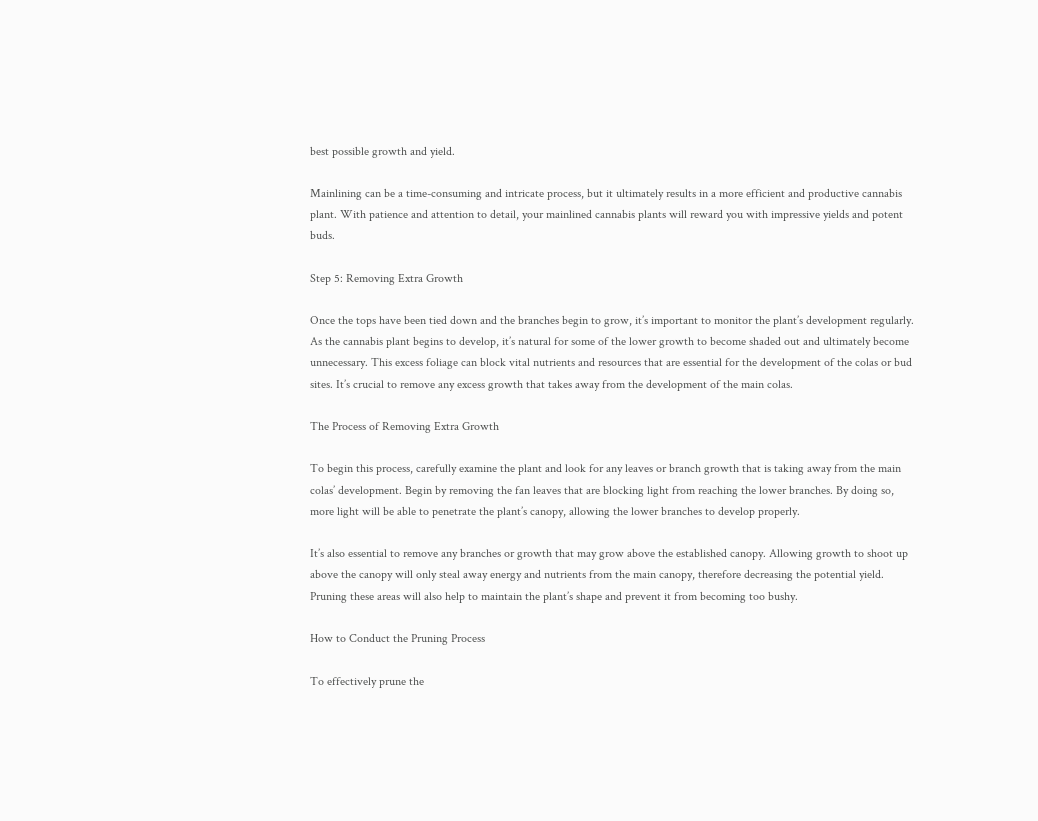best possible growth and yield.

Mainlining can be a time-consuming and intricate process, but it ultimately results in a more efficient and productive cannabis plant. With patience and attention to detail, your mainlined cannabis plants will reward you with impressive yields and potent buds.

Step 5: Removing Extra Growth

Once the tops have been tied down and the branches begin to grow, it’s important to monitor the plant’s development regularly. As the cannabis plant begins to develop, it’s natural for some of the lower growth to become shaded out and ultimately become unnecessary. This excess foliage can block vital nutrients and resources that are essential for the development of the colas or bud sites. It’s crucial to remove any excess growth that takes away from the development of the main colas.

The Process of Removing Extra Growth

To begin this process, carefully examine the plant and look for any leaves or branch growth that is taking away from the main colas’ development. Begin by removing the fan leaves that are blocking light from reaching the lower branches. By doing so, more light will be able to penetrate the plant’s canopy, allowing the lower branches to develop properly.

It’s also essential to remove any branches or growth that may grow above the established canopy. Allowing growth to shoot up above the canopy will only steal away energy and nutrients from the main canopy, therefore decreasing the potential yield. Pruning these areas will also help to maintain the plant’s shape and prevent it from becoming too bushy.

How to Conduct the Pruning Process

To effectively prune the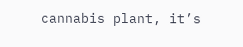cannabis plant, it’s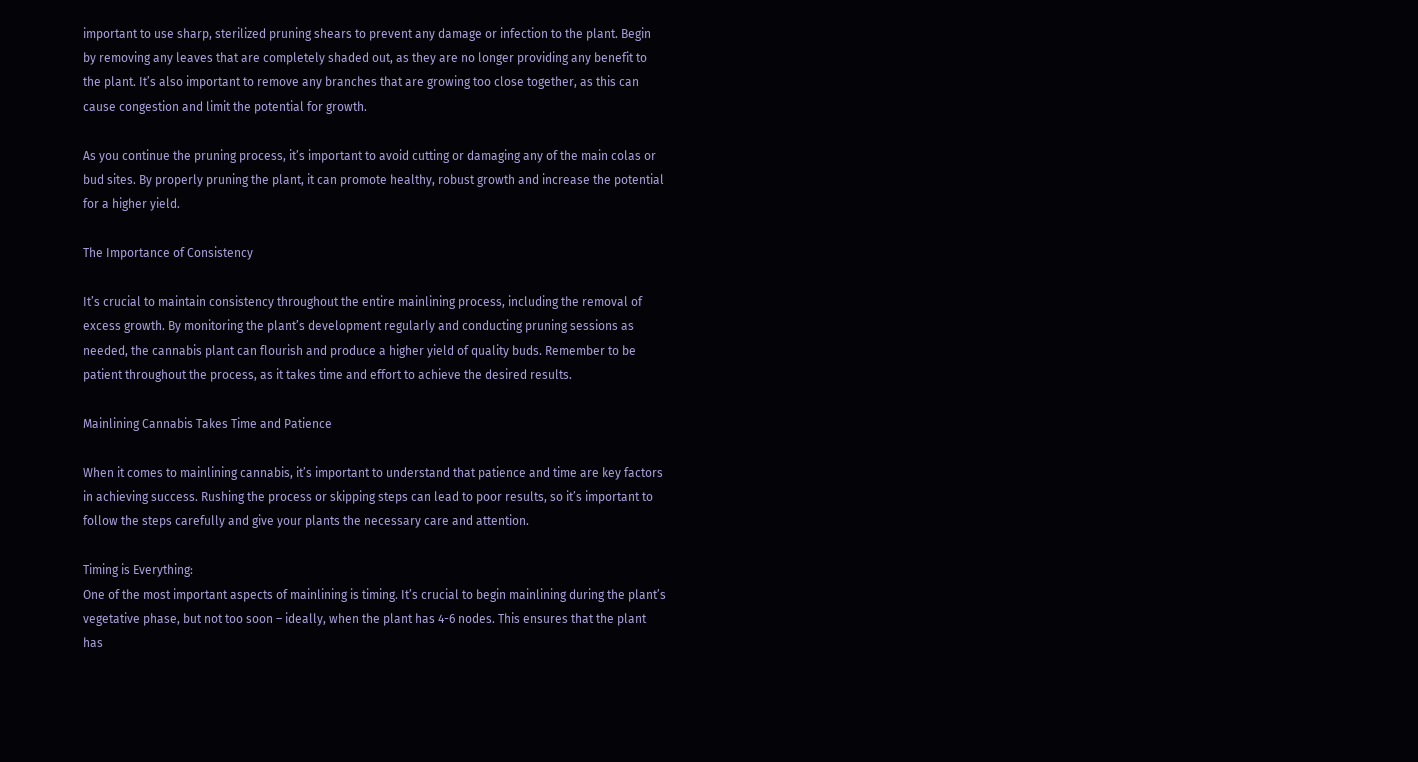important to use sharp, sterilized pruning shears to prevent any damage or infection to the plant. Begin by removing any leaves that are completely shaded out, as they are no longer providing any benefit to the plant. It’s also important to remove any branches that are growing too close together, as this can cause congestion and limit the potential for growth.

As you continue the pruning process, it’s important to avoid cutting or damaging any of the main colas or bud sites. By properly pruning the plant, it can promote healthy, robust growth and increase the potential for a higher yield.

The Importance of Consistency

It’s crucial to maintain consistency throughout the entire mainlining process, including the removal of excess growth. By monitoring the plant’s development regularly and conducting pruning sessions as needed, the cannabis plant can flourish and produce a higher yield of quality buds. Remember to be patient throughout the process, as it takes time and effort to achieve the desired results.

Mainlining Cannabis Takes Time and Patience

When it comes to mainlining cannabis, it’s important to understand that patience and time are key factors in achieving success. Rushing the process or skipping steps can lead to poor results, so it’s important to follow the steps carefully and give your plants the necessary care and attention.

Timing is Everything:
One of the most important aspects of mainlining is timing. It’s crucial to begin mainlining during the plant’s vegetative phase, but not too soon – ideally, when the plant has 4-6 nodes. This ensures that the plant has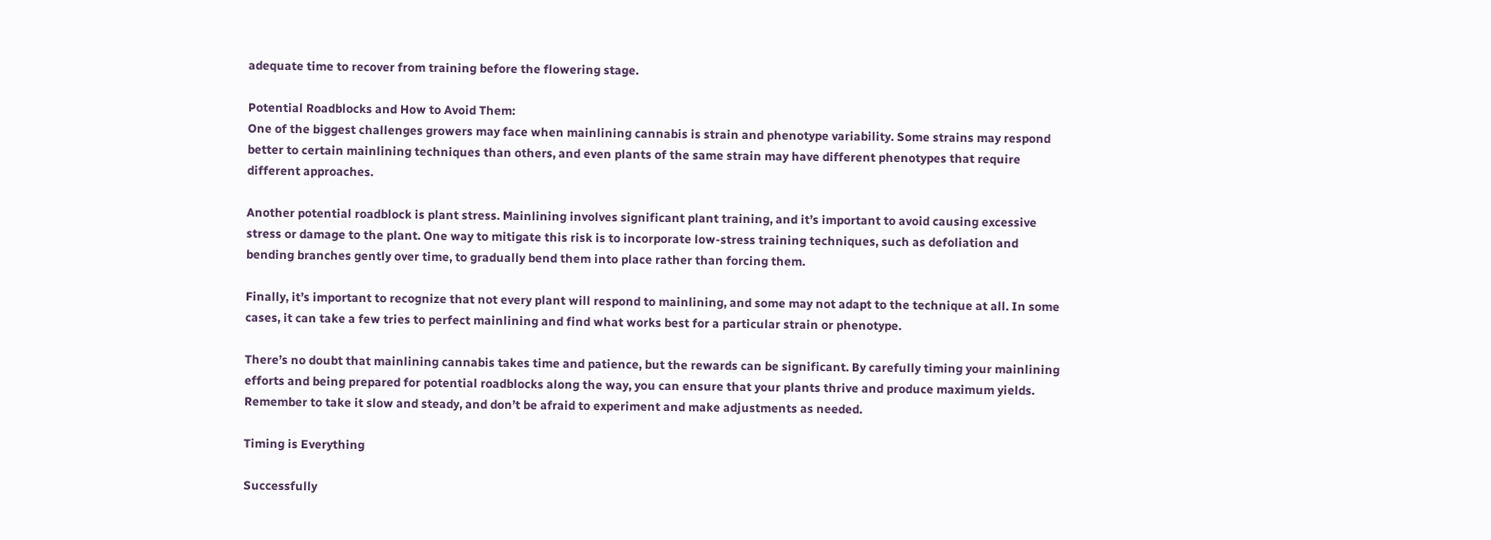adequate time to recover from training before the flowering stage.

Potential Roadblocks and How to Avoid Them:
One of the biggest challenges growers may face when mainlining cannabis is strain and phenotype variability. Some strains may respond better to certain mainlining techniques than others, and even plants of the same strain may have different phenotypes that require different approaches.

Another potential roadblock is plant stress. Mainlining involves significant plant training, and it’s important to avoid causing excessive stress or damage to the plant. One way to mitigate this risk is to incorporate low-stress training techniques, such as defoliation and bending branches gently over time, to gradually bend them into place rather than forcing them.

Finally, it’s important to recognize that not every plant will respond to mainlining, and some may not adapt to the technique at all. In some cases, it can take a few tries to perfect mainlining and find what works best for a particular strain or phenotype.

There’s no doubt that mainlining cannabis takes time and patience, but the rewards can be significant. By carefully timing your mainlining efforts and being prepared for potential roadblocks along the way, you can ensure that your plants thrive and produce maximum yields. Remember to take it slow and steady, and don’t be afraid to experiment and make adjustments as needed.

Timing is Everything

Successfully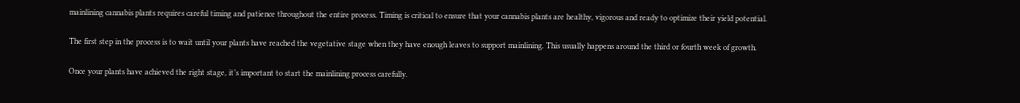mainlining cannabis plants requires careful timing and patience throughout the entire process. Timing is critical to ensure that your cannabis plants are healthy, vigorous and ready to optimize their yield potential.

The first step in the process is to wait until your plants have reached the vegetative stage when they have enough leaves to support mainlining. This usually happens around the third or fourth week of growth.

Once your plants have achieved the right stage, it’s important to start the mainlining process carefully.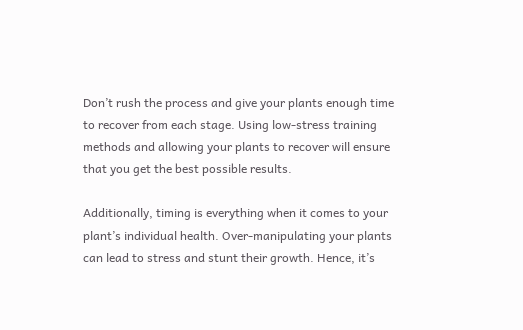Don’t rush the process and give your plants enough time to recover from each stage. Using low-stress training methods and allowing your plants to recover will ensure that you get the best possible results.

Additionally, timing is everything when it comes to your plant’s individual health. Over-manipulating your plants can lead to stress and stunt their growth. Hence, it’s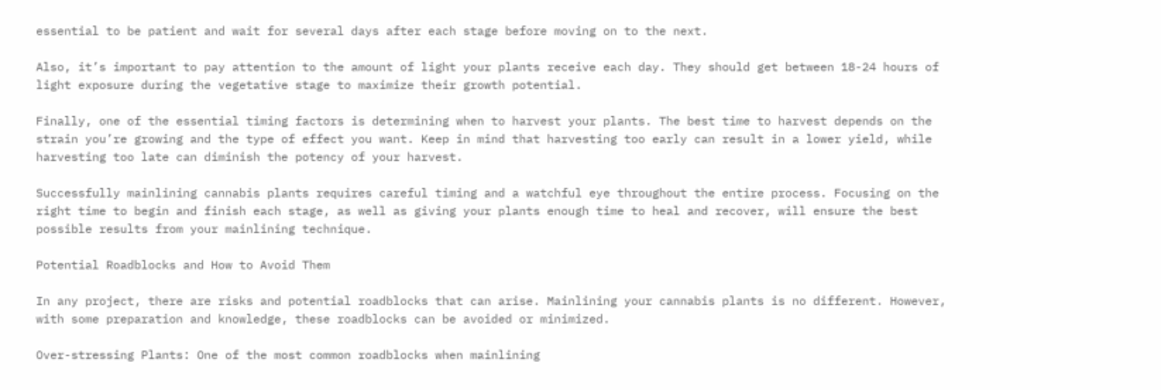essential to be patient and wait for several days after each stage before moving on to the next.

Also, it’s important to pay attention to the amount of light your plants receive each day. They should get between 18-24 hours of light exposure during the vegetative stage to maximize their growth potential.

Finally, one of the essential timing factors is determining when to harvest your plants. The best time to harvest depends on the strain you’re growing and the type of effect you want. Keep in mind that harvesting too early can result in a lower yield, while harvesting too late can diminish the potency of your harvest.

Successfully mainlining cannabis plants requires careful timing and a watchful eye throughout the entire process. Focusing on the right time to begin and finish each stage, as well as giving your plants enough time to heal and recover, will ensure the best possible results from your mainlining technique.

Potential Roadblocks and How to Avoid Them

In any project, there are risks and potential roadblocks that can arise. Mainlining your cannabis plants is no different. However, with some preparation and knowledge, these roadblocks can be avoided or minimized.

Over-stressing Plants: One of the most common roadblocks when mainlining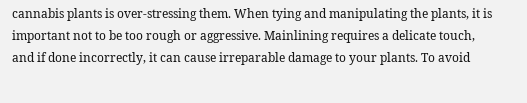cannabis plants is over-stressing them. When tying and manipulating the plants, it is important not to be too rough or aggressive. Mainlining requires a delicate touch, and if done incorrectly, it can cause irreparable damage to your plants. To avoid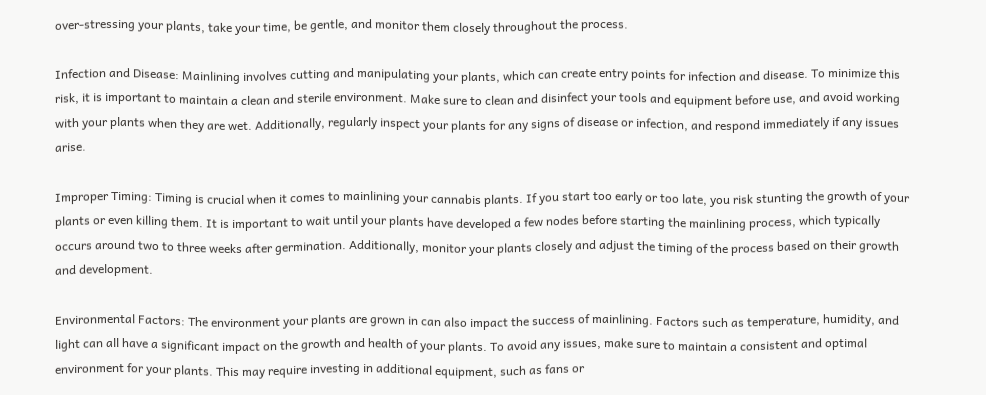over-stressing your plants, take your time, be gentle, and monitor them closely throughout the process.

Infection and Disease: Mainlining involves cutting and manipulating your plants, which can create entry points for infection and disease. To minimize this risk, it is important to maintain a clean and sterile environment. Make sure to clean and disinfect your tools and equipment before use, and avoid working with your plants when they are wet. Additionally, regularly inspect your plants for any signs of disease or infection, and respond immediately if any issues arise.

Improper Timing: Timing is crucial when it comes to mainlining your cannabis plants. If you start too early or too late, you risk stunting the growth of your plants or even killing them. It is important to wait until your plants have developed a few nodes before starting the mainlining process, which typically occurs around two to three weeks after germination. Additionally, monitor your plants closely and adjust the timing of the process based on their growth and development.

Environmental Factors: The environment your plants are grown in can also impact the success of mainlining. Factors such as temperature, humidity, and light can all have a significant impact on the growth and health of your plants. To avoid any issues, make sure to maintain a consistent and optimal environment for your plants. This may require investing in additional equipment, such as fans or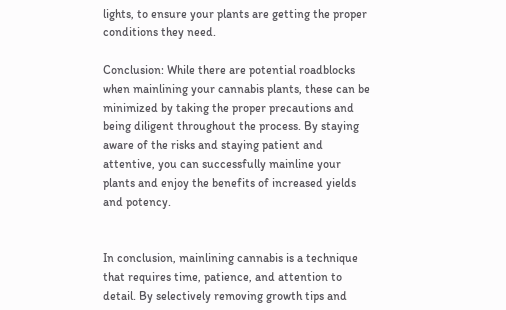lights, to ensure your plants are getting the proper conditions they need.

Conclusion: While there are potential roadblocks when mainlining your cannabis plants, these can be minimized by taking the proper precautions and being diligent throughout the process. By staying aware of the risks and staying patient and attentive, you can successfully mainline your plants and enjoy the benefits of increased yields and potency.


In conclusion, mainlining cannabis is a technique that requires time, patience, and attention to detail. By selectively removing growth tips and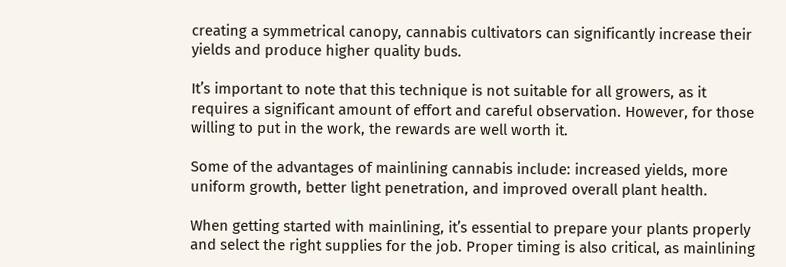creating a symmetrical canopy, cannabis cultivators can significantly increase their yields and produce higher quality buds.

It’s important to note that this technique is not suitable for all growers, as it requires a significant amount of effort and careful observation. However, for those willing to put in the work, the rewards are well worth it.

Some of the advantages of mainlining cannabis include: increased yields, more uniform growth, better light penetration, and improved overall plant health.

When getting started with mainlining, it’s essential to prepare your plants properly and select the right supplies for the job. Proper timing is also critical, as mainlining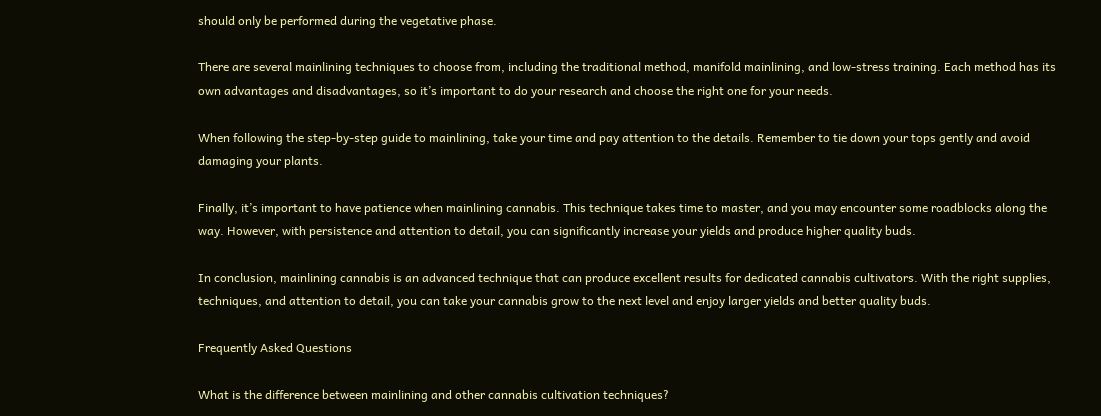should only be performed during the vegetative phase.

There are several mainlining techniques to choose from, including the traditional method, manifold mainlining, and low-stress training. Each method has its own advantages and disadvantages, so it’s important to do your research and choose the right one for your needs.

When following the step-by-step guide to mainlining, take your time and pay attention to the details. Remember to tie down your tops gently and avoid damaging your plants.

Finally, it’s important to have patience when mainlining cannabis. This technique takes time to master, and you may encounter some roadblocks along the way. However, with persistence and attention to detail, you can significantly increase your yields and produce higher quality buds.

In conclusion, mainlining cannabis is an advanced technique that can produce excellent results for dedicated cannabis cultivators. With the right supplies, techniques, and attention to detail, you can take your cannabis grow to the next level and enjoy larger yields and better quality buds.

Frequently Asked Questions

What is the difference between mainlining and other cannabis cultivation techniques?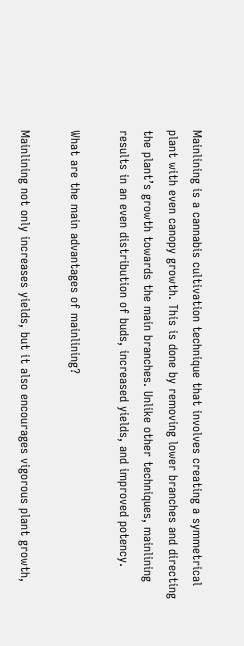Mainlining is a cannabis cultivation technique that involves creating a symmetrical plant with even canopy growth. This is done by removing lower branches and directing the plant’s growth towards the main branches. Unlike other techniques, mainlining results in an even distribution of buds, increased yields, and improved potency.

What are the main advantages of mainlining?

Mainlining not only increases yields, but it also encourages vigorous plant growth,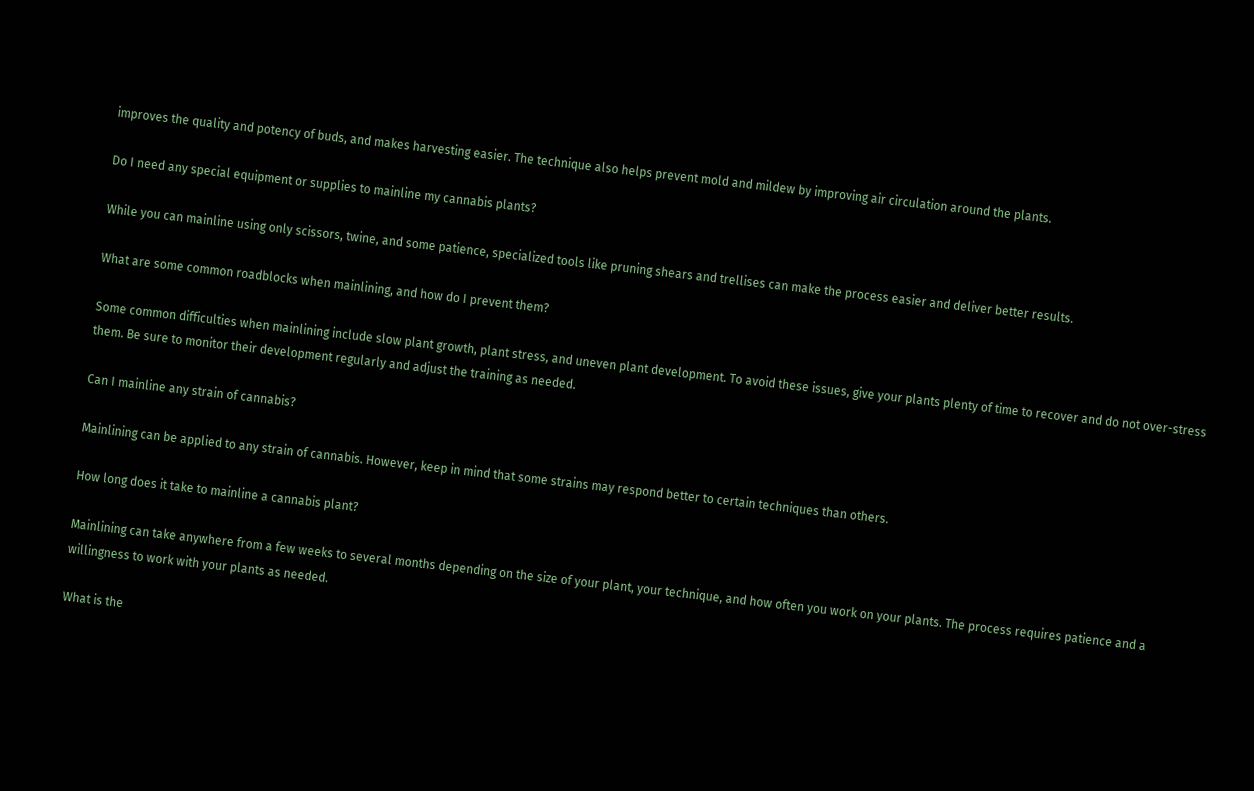improves the quality and potency of buds, and makes harvesting easier. The technique also helps prevent mold and mildew by improving air circulation around the plants.

Do I need any special equipment or supplies to mainline my cannabis plants?

While you can mainline using only scissors, twine, and some patience, specialized tools like pruning shears and trellises can make the process easier and deliver better results.

What are some common roadblocks when mainlining, and how do I prevent them?

Some common difficulties when mainlining include slow plant growth, plant stress, and uneven plant development. To avoid these issues, give your plants plenty of time to recover and do not over-stress them. Be sure to monitor their development regularly and adjust the training as needed.

Can I mainline any strain of cannabis?

Mainlining can be applied to any strain of cannabis. However, keep in mind that some strains may respond better to certain techniques than others.

How long does it take to mainline a cannabis plant?

Mainlining can take anywhere from a few weeks to several months depending on the size of your plant, your technique, and how often you work on your plants. The process requires patience and a willingness to work with your plants as needed.

What is the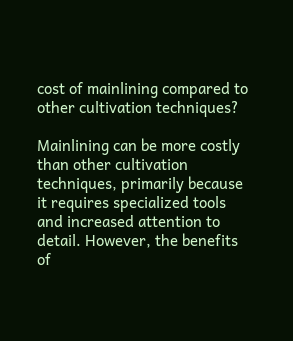cost of mainlining compared to other cultivation techniques?

Mainlining can be more costly than other cultivation techniques, primarily because it requires specialized tools and increased attention to detail. However, the benefits of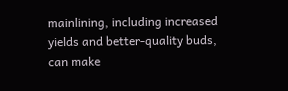mainlining, including increased yields and better-quality buds, can make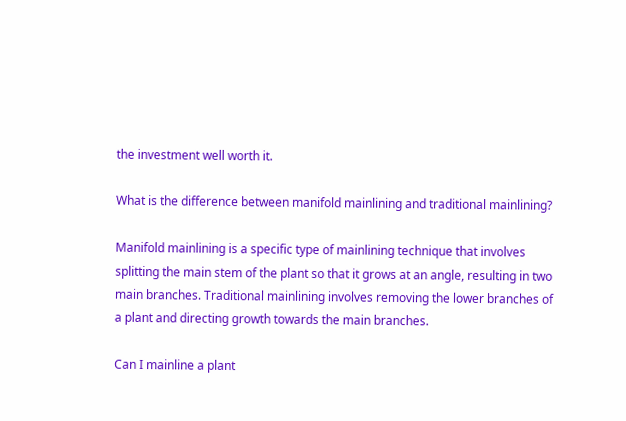the investment well worth it.

What is the difference between manifold mainlining and traditional mainlining?

Manifold mainlining is a specific type of mainlining technique that involves splitting the main stem of the plant so that it grows at an angle, resulting in two main branches. Traditional mainlining involves removing the lower branches of a plant and directing growth towards the main branches.

Can I mainline a plant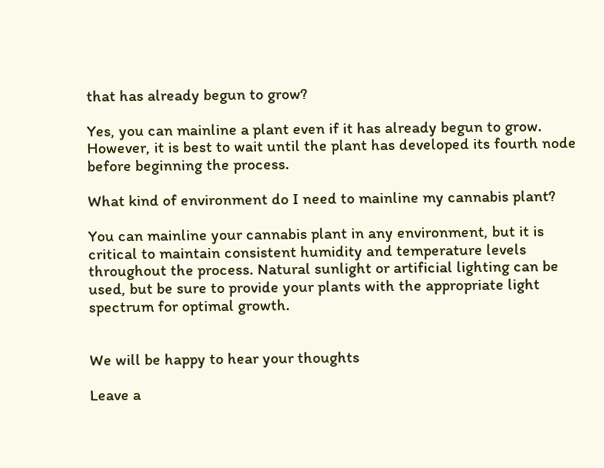that has already begun to grow?

Yes, you can mainline a plant even if it has already begun to grow. However, it is best to wait until the plant has developed its fourth node before beginning the process.

What kind of environment do I need to mainline my cannabis plant?

You can mainline your cannabis plant in any environment, but it is critical to maintain consistent humidity and temperature levels throughout the process. Natural sunlight or artificial lighting can be used, but be sure to provide your plants with the appropriate light spectrum for optimal growth.


We will be happy to hear your thoughts

Leave a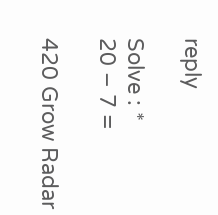reply

Solve : *
20 − 7 =

420 Grow Radar